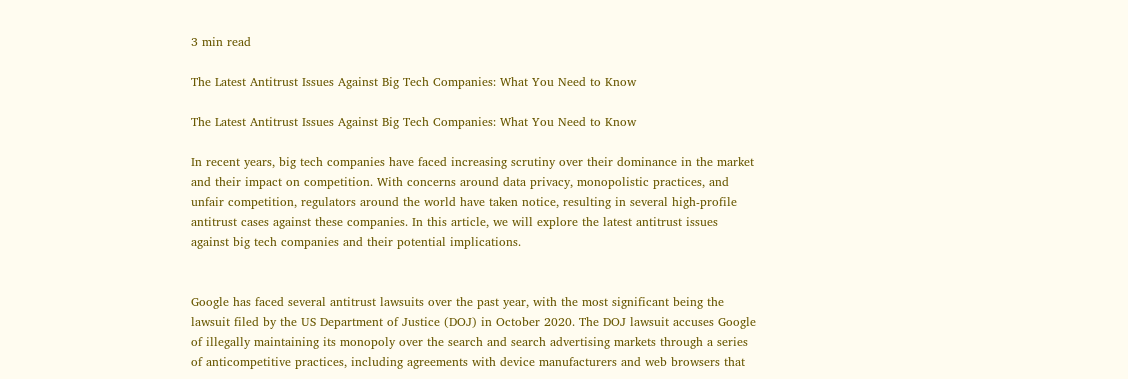3 min read

The Latest Antitrust Issues Against Big Tech Companies: What You Need to Know

The Latest Antitrust Issues Against Big Tech Companies: What You Need to Know

In recent years, big tech companies have faced increasing scrutiny over their dominance in the market and their impact on competition. With concerns around data privacy, monopolistic practices, and unfair competition, regulators around the world have taken notice, resulting in several high-profile antitrust cases against these companies. In this article, we will explore the latest antitrust issues against big tech companies and their potential implications.


Google has faced several antitrust lawsuits over the past year, with the most significant being the lawsuit filed by the US Department of Justice (DOJ) in October 2020. The DOJ lawsuit accuses Google of illegally maintaining its monopoly over the search and search advertising markets through a series of anticompetitive practices, including agreements with device manufacturers and web browsers that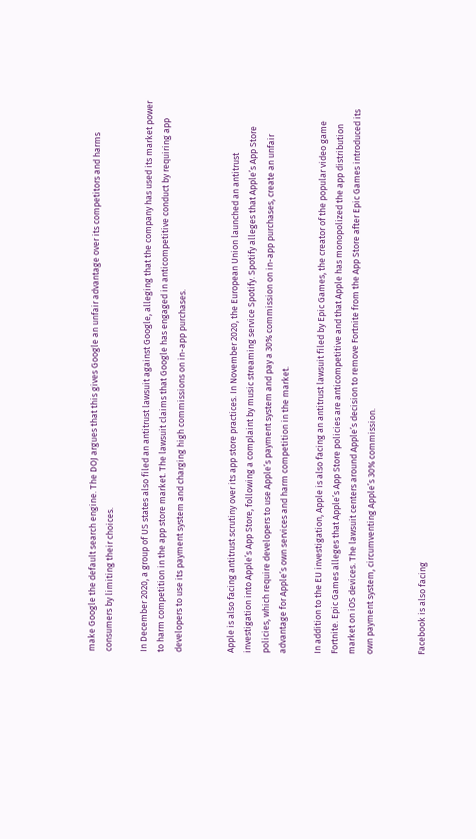make Google the default search engine. The DOJ argues that this gives Google an unfair advantage over its competitors and harms consumers by limiting their choices.

In December 2020, a group of US states also filed an antitrust lawsuit against Google, alleging that the company has used its market power to harm competition in the app store market. The lawsuit claims that Google has engaged in anticompetitive conduct by requiring app developers to use its payment system and charging high commissions on in-app purchases.


Apple is also facing antitrust scrutiny over its app store practices. In November 2020, the European Union launched an antitrust investigation into Apple’s App Store, following a complaint by music streaming service Spotify. Spotify alleges that Apple’s App Store policies, which require developers to use Apple’s payment system and pay a 30% commission on in-app purchases, create an unfair advantage for Apple’s own services and harm competition in the market.

In addition to the EU investigation, Apple is also facing an antitrust lawsuit filed by Epic Games, the creator of the popular video game Fortnite. Epic Games alleges that Apple’s App Store policies are anticompetitive and that Apple has monopolized the app distribution market on iOS devices. The lawsuit centers around Apple’s decision to remove Fortnite from the App Store after Epic Games introduced its own payment system, circumventing Apple’s 30% commission.


Facebook is also facing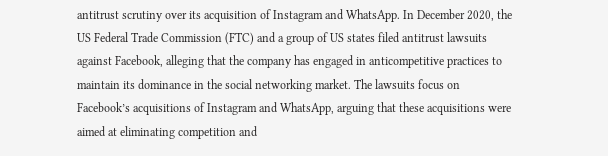antitrust scrutiny over its acquisition of Instagram and WhatsApp. In December 2020, the US Federal Trade Commission (FTC) and a group of US states filed antitrust lawsuits against Facebook, alleging that the company has engaged in anticompetitive practices to maintain its dominance in the social networking market. The lawsuits focus on Facebook’s acquisitions of Instagram and WhatsApp, arguing that these acquisitions were aimed at eliminating competition and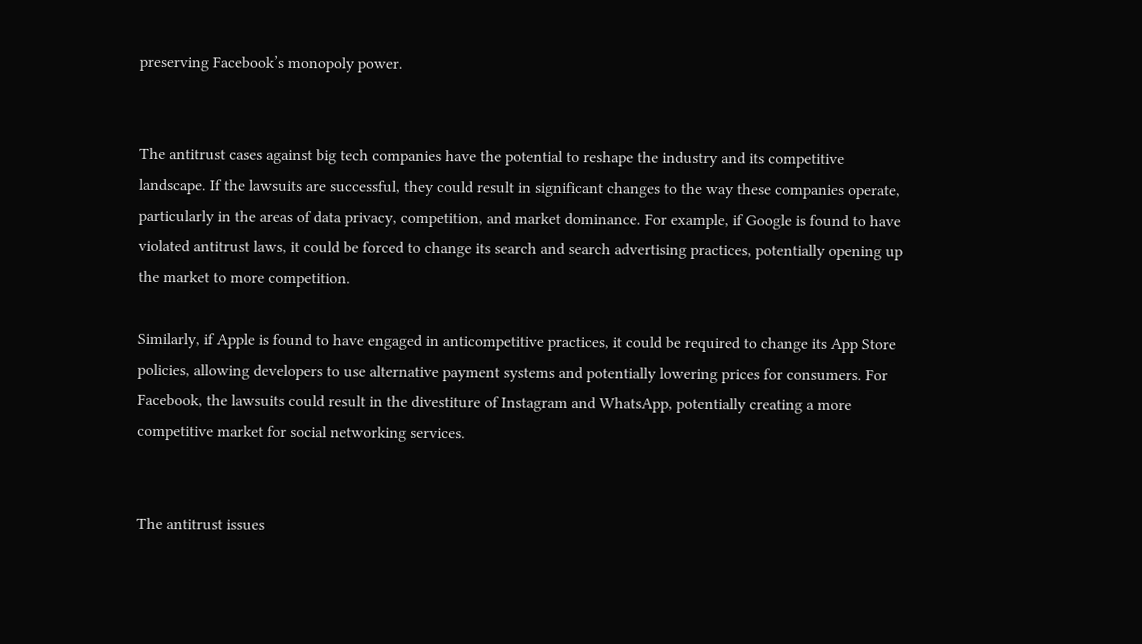preserving Facebook’s monopoly power.


The antitrust cases against big tech companies have the potential to reshape the industry and its competitive landscape. If the lawsuits are successful, they could result in significant changes to the way these companies operate, particularly in the areas of data privacy, competition, and market dominance. For example, if Google is found to have violated antitrust laws, it could be forced to change its search and search advertising practices, potentially opening up the market to more competition.

Similarly, if Apple is found to have engaged in anticompetitive practices, it could be required to change its App Store policies, allowing developers to use alternative payment systems and potentially lowering prices for consumers. For Facebook, the lawsuits could result in the divestiture of Instagram and WhatsApp, potentially creating a more competitive market for social networking services.


The antitrust issues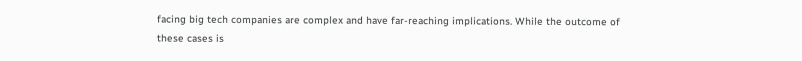facing big tech companies are complex and have far-reaching implications. While the outcome of these cases is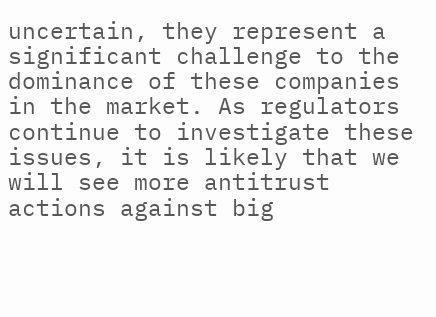uncertain, they represent a significant challenge to the dominance of these companies in the market. As regulators continue to investigate these issues, it is likely that we will see more antitrust actions against big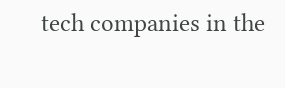tech companies in the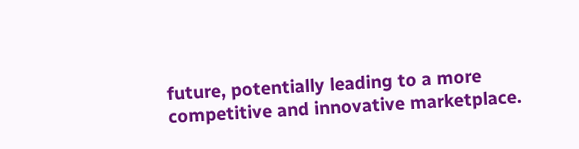future, potentially leading to a more competitive and innovative marketplace.